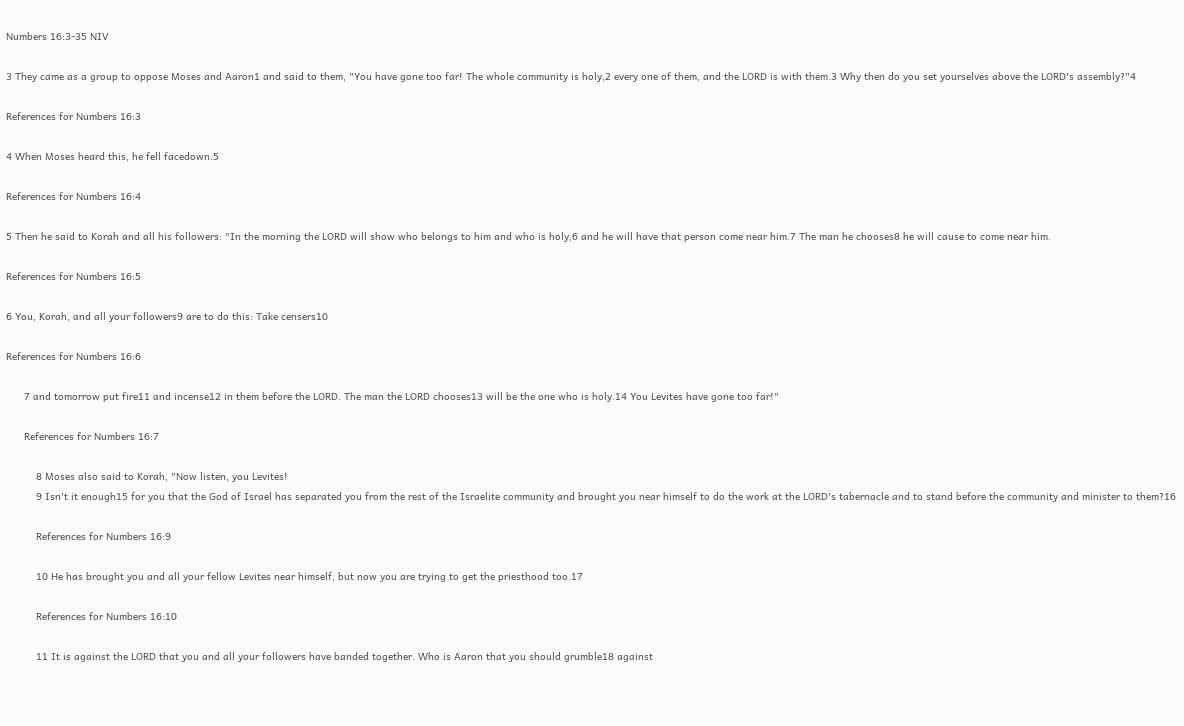Numbers 16:3-35 NIV

3 They came as a group to oppose Moses and Aaron1 and said to them, "You have gone too far! The whole community is holy,2 every one of them, and the LORD is with them.3 Why then do you set yourselves above the LORD's assembly?"4

References for Numbers 16:3

4 When Moses heard this, he fell facedown.5

References for Numbers 16:4

5 Then he said to Korah and all his followers: "In the morning the LORD will show who belongs to him and who is holy,6 and he will have that person come near him.7 The man he chooses8 he will cause to come near him.

References for Numbers 16:5

6 You, Korah, and all your followers9 are to do this: Take censers10

References for Numbers 16:6

      7 and tomorrow put fire11 and incense12 in them before the LORD. The man the LORD chooses13 will be the one who is holy.14 You Levites have gone too far!"

      References for Numbers 16:7

          8 Moses also said to Korah, "Now listen, you Levites!
          9 Isn't it enough15 for you that the God of Israel has separated you from the rest of the Israelite community and brought you near himself to do the work at the LORD's tabernacle and to stand before the community and minister to them?16

          References for Numbers 16:9

          10 He has brought you and all your fellow Levites near himself, but now you are trying to get the priesthood too.17

          References for Numbers 16:10

          11 It is against the LORD that you and all your followers have banded together. Who is Aaron that you should grumble18 against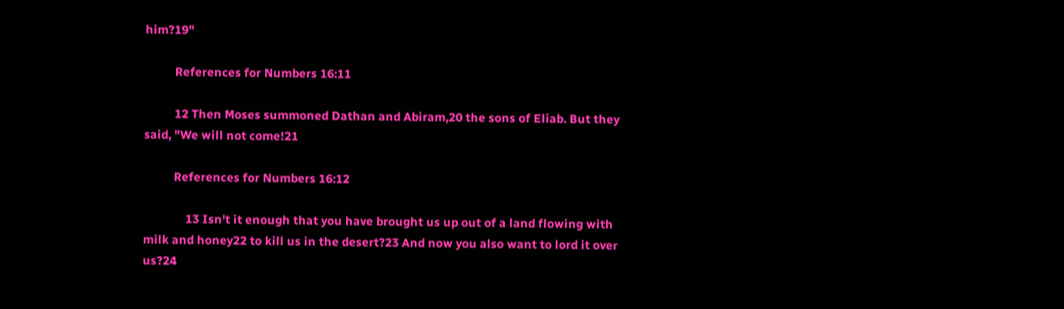him?19"

          References for Numbers 16:11

          12 Then Moses summoned Dathan and Abiram,20 the sons of Eliab. But they said, "We will not come!21

          References for Numbers 16:12

              13 Isn't it enough that you have brought us up out of a land flowing with milk and honey22 to kill us in the desert?23 And now you also want to lord it over us?24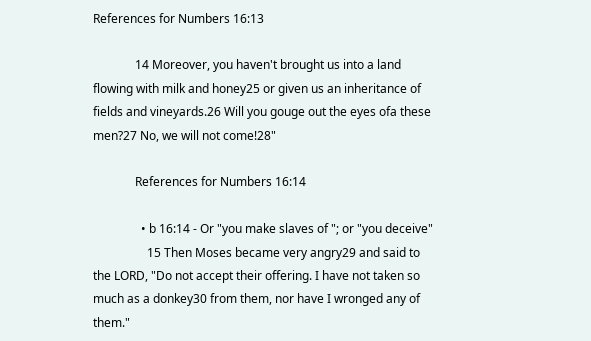References for Numbers 16:13

              14 Moreover, you haven't brought us into a land flowing with milk and honey25 or given us an inheritance of fields and vineyards.26 Will you gouge out the eyes ofa these men?27 No, we will not come!28"

              References for Numbers 16:14

                • b 16:14 - Or "you make slaves of "; or "you deceive"
                  15 Then Moses became very angry29 and said to the LORD, "Do not accept their offering. I have not taken so much as a donkey30 from them, nor have I wronged any of them."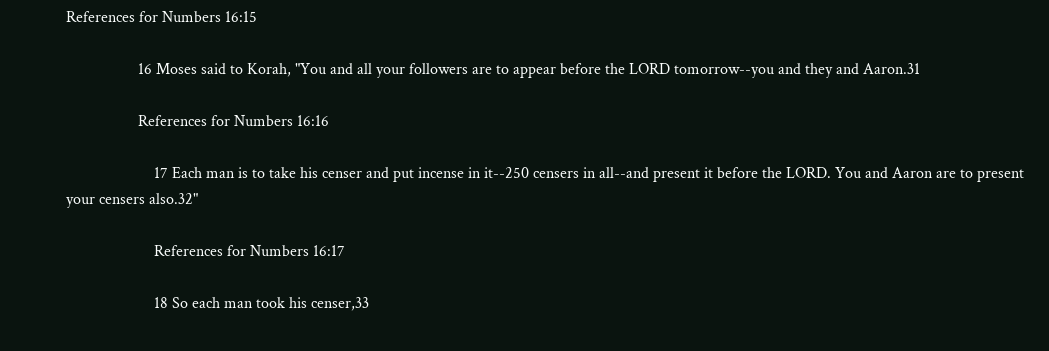References for Numbers 16:15

                  16 Moses said to Korah, "You and all your followers are to appear before the LORD tomorrow--you and they and Aaron.31

                  References for Numbers 16:16

                      17 Each man is to take his censer and put incense in it--250 censers in all--and present it before the LORD. You and Aaron are to present your censers also.32"

                      References for Numbers 16:17

                      18 So each man took his censer,33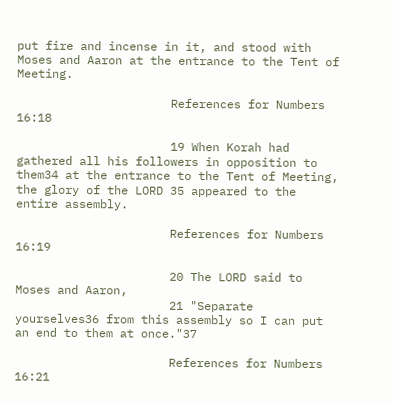put fire and incense in it, and stood with Moses and Aaron at the entrance to the Tent of Meeting.

                      References for Numbers 16:18

                      19 When Korah had gathered all his followers in opposition to them34 at the entrance to the Tent of Meeting, the glory of the LORD 35 appeared to the entire assembly.

                      References for Numbers 16:19

                      20 The LORD said to Moses and Aaron,
                      21 "Separate yourselves36 from this assembly so I can put an end to them at once."37

                      References for Numbers 16:21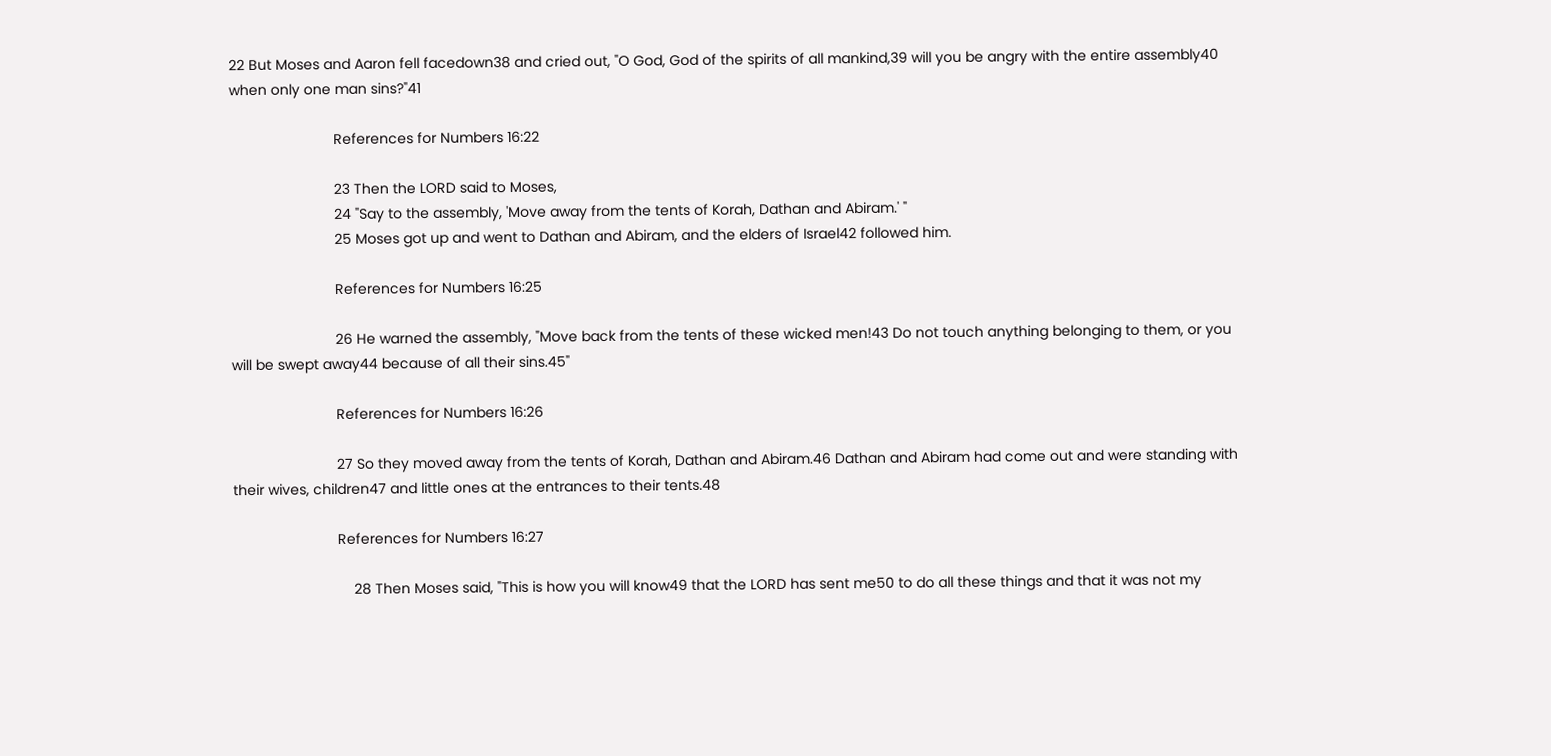22 But Moses and Aaron fell facedown38 and cried out, "O God, God of the spirits of all mankind,39 will you be angry with the entire assembly40 when only one man sins?"41

                          References for Numbers 16:22

                          23 Then the LORD said to Moses,
                          24 "Say to the assembly, 'Move away from the tents of Korah, Dathan and Abiram.' "
                          25 Moses got up and went to Dathan and Abiram, and the elders of Israel42 followed him.

                          References for Numbers 16:25

                          26 He warned the assembly, "Move back from the tents of these wicked men!43 Do not touch anything belonging to them, or you will be swept away44 because of all their sins.45"

                          References for Numbers 16:26

                          27 So they moved away from the tents of Korah, Dathan and Abiram.46 Dathan and Abiram had come out and were standing with their wives, children47 and little ones at the entrances to their tents.48

                          References for Numbers 16:27

                              28 Then Moses said, "This is how you will know49 that the LORD has sent me50 to do all these things and that it was not my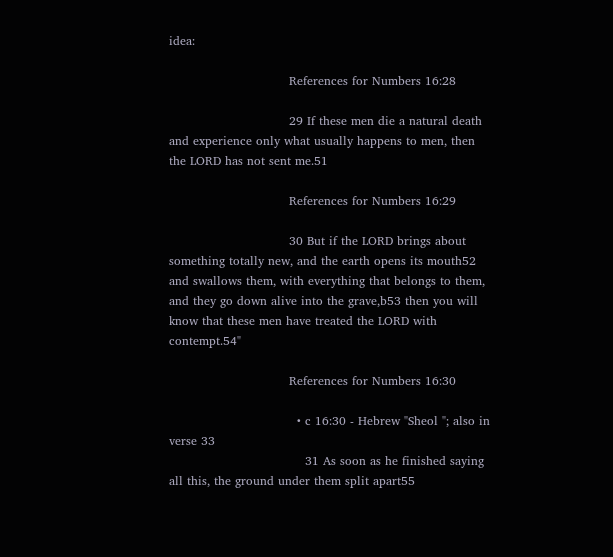idea:

                              References for Numbers 16:28

                              29 If these men die a natural death and experience only what usually happens to men, then the LORD has not sent me.51

                              References for Numbers 16:29

                              30 But if the LORD brings about something totally new, and the earth opens its mouth52 and swallows them, with everything that belongs to them, and they go down alive into the grave,b53 then you will know that these men have treated the LORD with contempt.54"

                              References for Numbers 16:30

                                • c 16:30 - Hebrew "Sheol "; also in verse 33
                                  31 As soon as he finished saying all this, the ground under them split apart55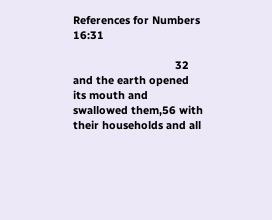References for Numbers 16:31

                                  32 and the earth opened its mouth and swallowed them,56 with their households and all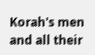Korah's men and all their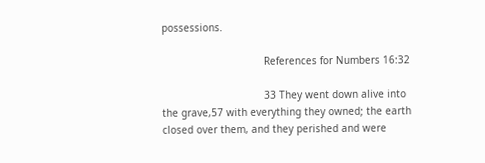possessions.

                                  References for Numbers 16:32

                                  33 They went down alive into the grave,57 with everything they owned; the earth closed over them, and they perished and were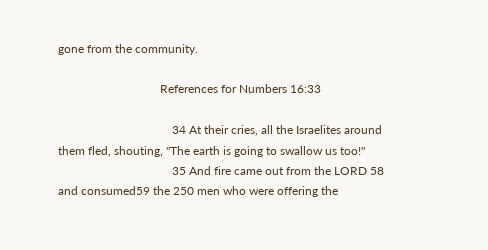gone from the community.

                                  References for Numbers 16:33

                                      34 At their cries, all the Israelites around them fled, shouting, "The earth is going to swallow us too!"
                                      35 And fire came out from the LORD 58 and consumed59 the 250 men who were offering the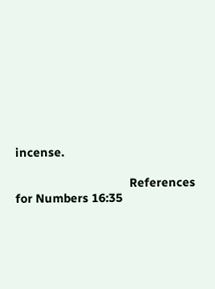incense.

                                      References for Numbers 16:35